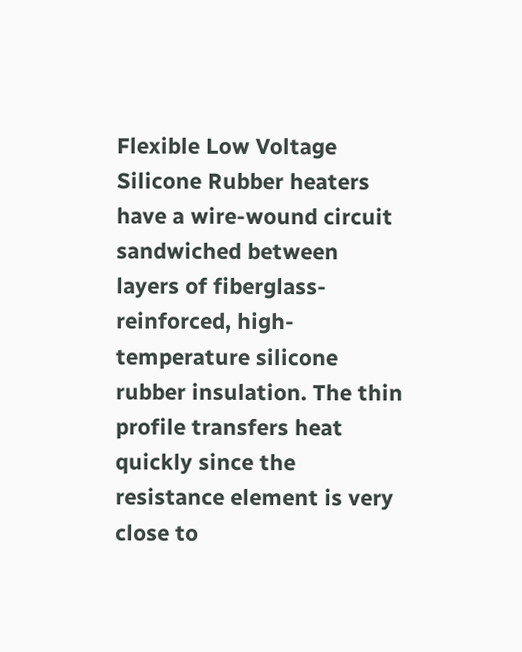Flexible Low Voltage Silicone Rubber heaters have a wire-wound circuit sandwiched between layers of fiberglass-reinforced, high-temperature silicone rubber insulation. The thin profile transfers heat quickly since the resistance element is very close to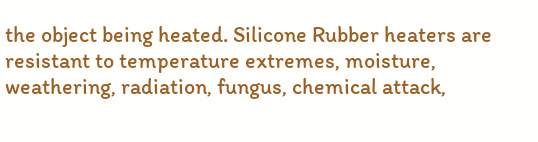the object being heated. Silicone Rubber heaters are resistant to temperature extremes, moisture, weathering, radiation, fungus, chemical attack,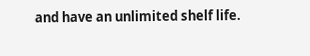and have an unlimited shelf life.